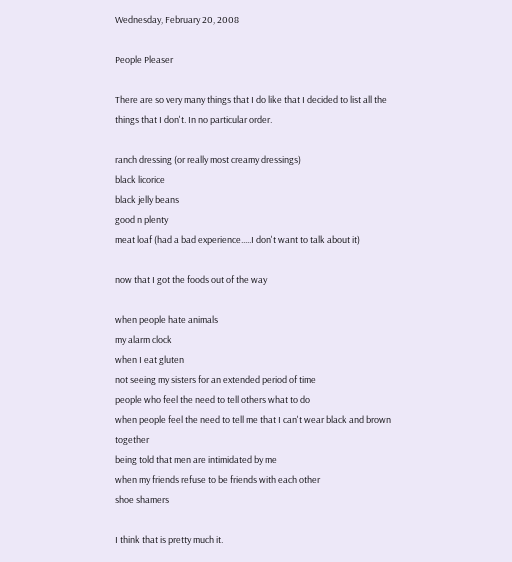Wednesday, February 20, 2008

People Pleaser

There are so very many things that I do like that I decided to list all the things that I don't. In no particular order.

ranch dressing (or really most creamy dressings)
black licorice
black jelly beans
good n plenty
meat loaf (had a bad experience.....I don't want to talk about it)

now that I got the foods out of the way

when people hate animals
my alarm clock
when I eat gluten
not seeing my sisters for an extended period of time
people who feel the need to tell others what to do
when people feel the need to tell me that I can't wear black and brown together
being told that men are intimidated by me
when my friends refuse to be friends with each other
shoe shamers

I think that is pretty much it.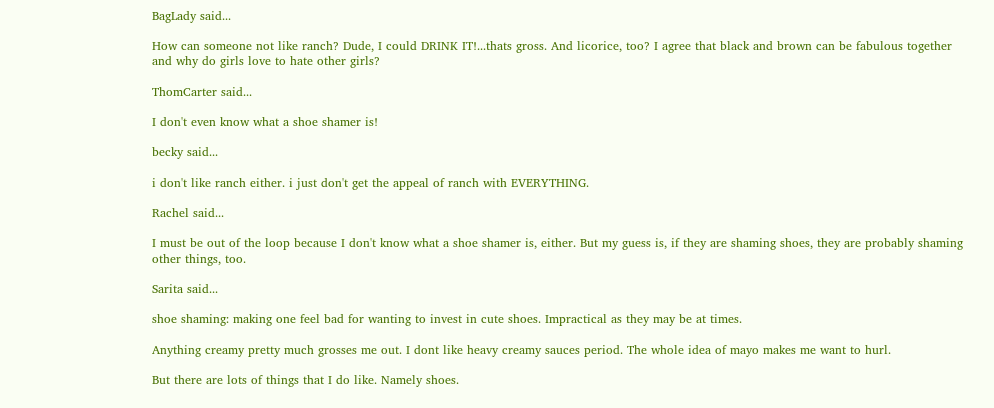BagLady said...

How can someone not like ranch? Dude, I could DRINK IT!...thats gross. And licorice, too? I agree that black and brown can be fabulous together and why do girls love to hate other girls?

ThomCarter said...

I don't even know what a shoe shamer is!

becky said...

i don't like ranch either. i just don't get the appeal of ranch with EVERYTHING.

Rachel said...

I must be out of the loop because I don't know what a shoe shamer is, either. But my guess is, if they are shaming shoes, they are probably shaming other things, too.

Sarita said...

shoe shaming: making one feel bad for wanting to invest in cute shoes. Impractical as they may be at times.

Anything creamy pretty much grosses me out. I dont like heavy creamy sauces period. The whole idea of mayo makes me want to hurl.

But there are lots of things that I do like. Namely shoes.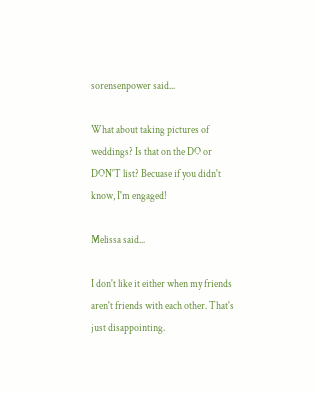sorensenpower said...

What about taking pictures of weddings? Is that on the DO or DON'T list? Becuase if you didn't know, I'm engaged!

Melissa said...

I don't like it either when my friends aren't friends with each other. That's just disappointing.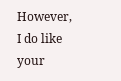However, I do like your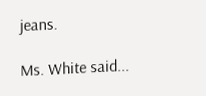jeans.

Ms. White said...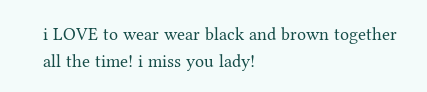i LOVE to wear wear black and brown together all the time! i miss you lady!